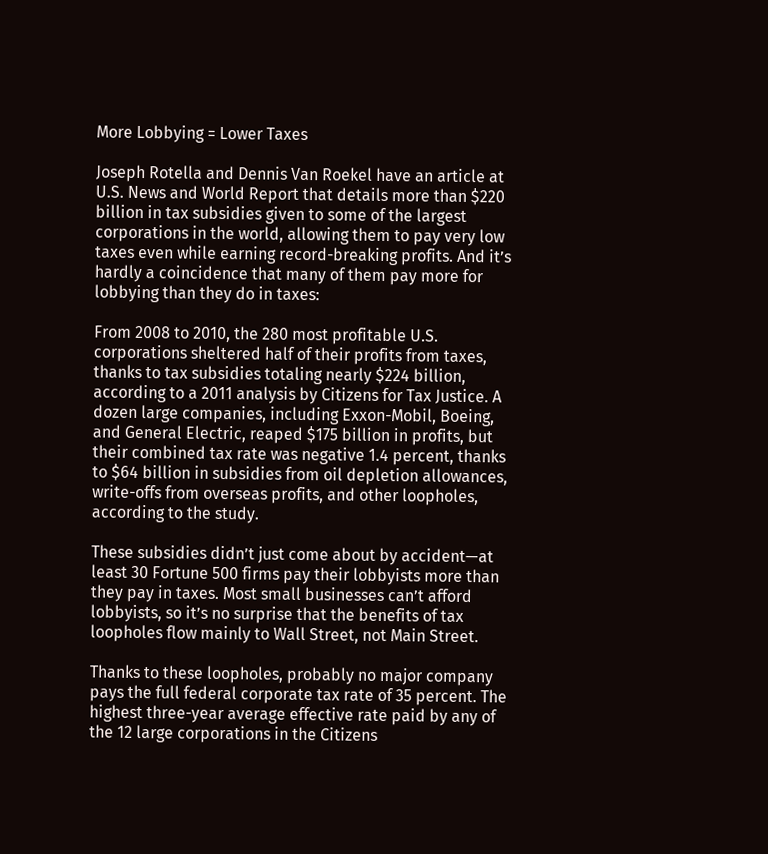More Lobbying = Lower Taxes

Joseph Rotella and Dennis Van Roekel have an article at U.S. News and World Report that details more than $220 billion in tax subsidies given to some of the largest corporations in the world, allowing them to pay very low taxes even while earning record-breaking profits. And it’s hardly a coincidence that many of them pay more for lobbying than they do in taxes:

From 2008 to 2010, the 280 most profitable U.S. corporations sheltered half of their profits from taxes, thanks to tax subsidies totaling nearly $224 billion, according to a 2011 analysis by Citizens for Tax Justice. A dozen large companies, including Exxon-Mobil, Boeing, and General Electric, reaped $175 billion in profits, but their combined tax rate was negative 1.4 percent, thanks to $64 billion in subsidies from oil depletion allowances, write-offs from overseas profits, and other loopholes, according to the study.

These subsidies didn’t just come about by accident—at least 30 Fortune 500 firms pay their lobbyists more than they pay in taxes. Most small businesses can’t afford lobbyists, so it’s no surprise that the benefits of tax loopholes flow mainly to Wall Street, not Main Street.

Thanks to these loopholes, probably no major company pays the full federal corporate tax rate of 35 percent. The highest three-year average effective rate paid by any of the 12 large corporations in the Citizens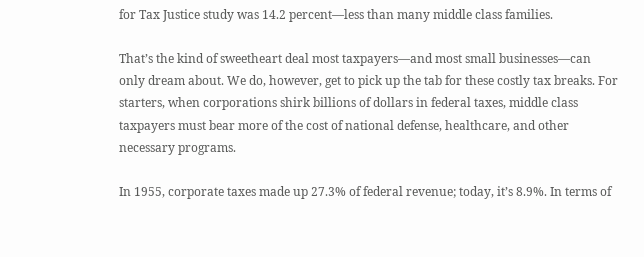for Tax Justice study was 14.2 percent—less than many middle class families.

That’s the kind of sweetheart deal most taxpayers—and most small businesses—can only dream about. We do, however, get to pick up the tab for these costly tax breaks. For starters, when corporations shirk billions of dollars in federal taxes, middle class taxpayers must bear more of the cost of national defense, healthcare, and other necessary programs.

In 1955, corporate taxes made up 27.3% of federal revenue; today, it’s 8.9%. In terms of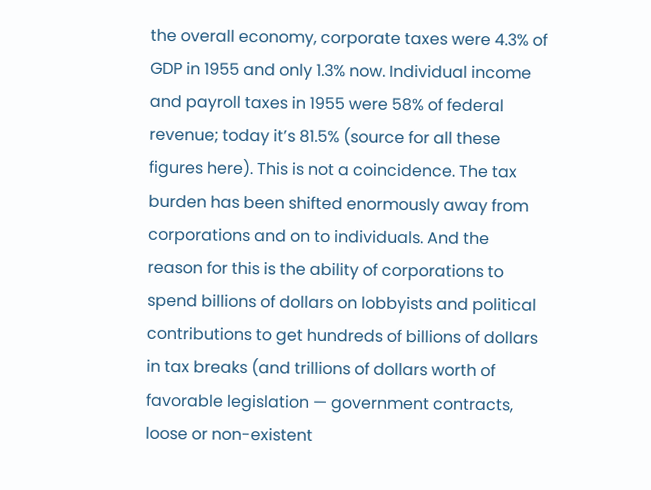the overall economy, corporate taxes were 4.3% of GDP in 1955 and only 1.3% now. Individual income and payroll taxes in 1955 were 58% of federal revenue; today it’s 81.5% (source for all these figures here). This is not a coincidence. The tax burden has been shifted enormously away from corporations and on to individuals. And the reason for this is the ability of corporations to spend billions of dollars on lobbyists and political contributions to get hundreds of billions of dollars in tax breaks (and trillions of dollars worth of favorable legislation — government contracts, loose or non-existent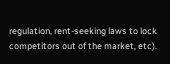regulation, rent-seeking laws to lock competitors out of the market, etc).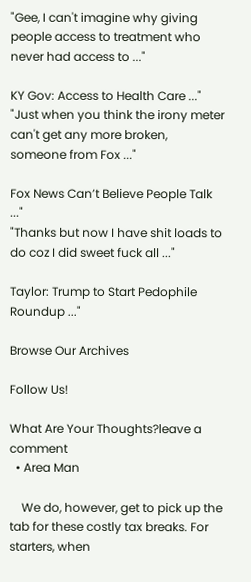"Gee, I can't imagine why giving people access to treatment who never had access to ..."

KY Gov: Access to Health Care ..."
"Just when you think the irony meter can't get any more broken, someone from Fox ..."

Fox News Can’t Believe People Talk ..."
"Thanks but now I have shit loads to do coz I did sweet fuck all ..."

Taylor: Trump to Start Pedophile Roundup ..."

Browse Our Archives

Follow Us!

What Are Your Thoughts?leave a comment
  • Area Man

    We do, however, get to pick up the tab for these costly tax breaks. For starters, when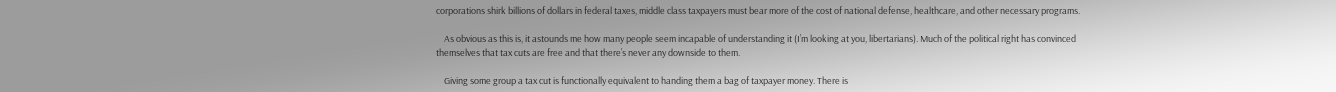corporations shirk billions of dollars in federal taxes, middle class taxpayers must bear more of the cost of national defense, healthcare, and other necessary programs.

    As obvious as this is, it astounds me how many people seem incapable of understanding it (I’m looking at you, libertarians). Much of the political right has convinced themselves that tax cuts are free and that there’s never any downside to them.

    Giving some group a tax cut is functionally equivalent to handing them a bag of taxpayer money. There is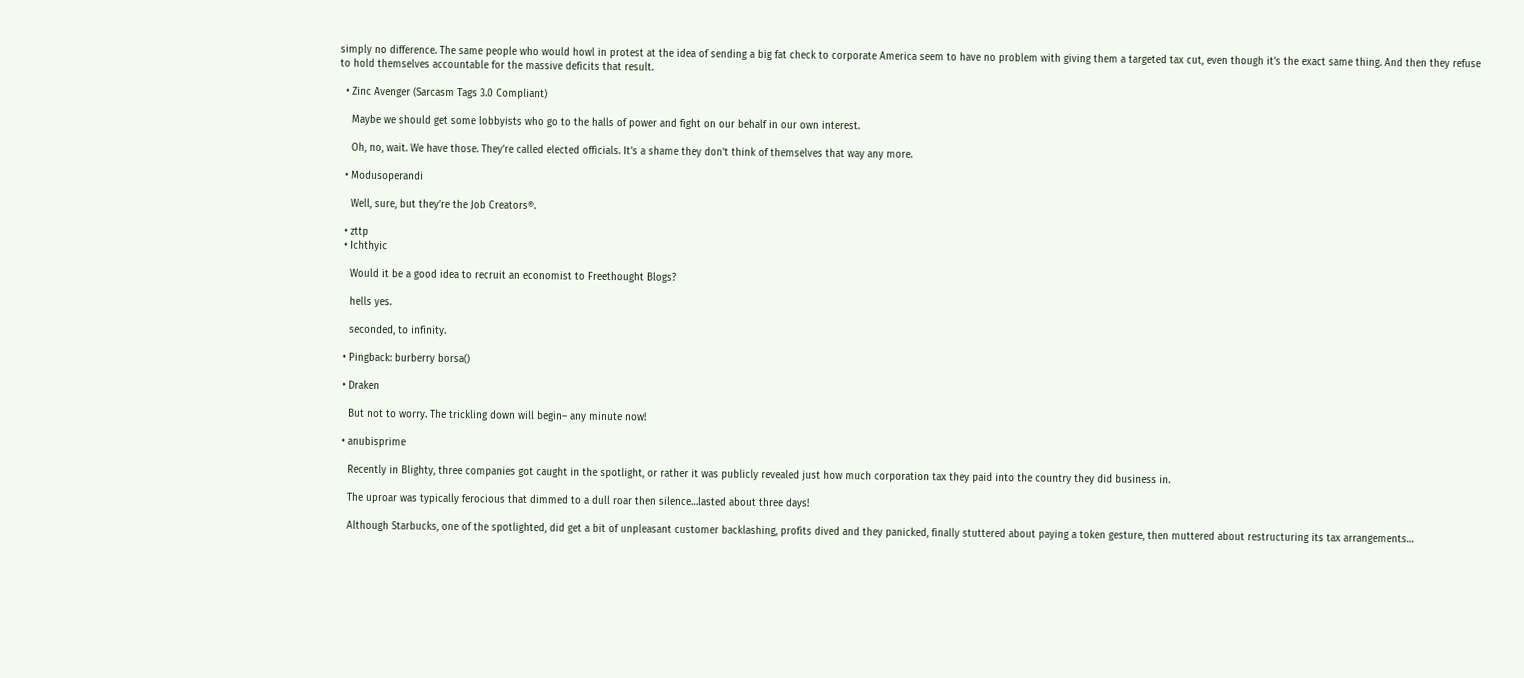simply no difference. The same people who would howl in protest at the idea of sending a big fat check to corporate America seem to have no problem with giving them a targeted tax cut, even though it’s the exact same thing. And then they refuse to hold themselves accountable for the massive deficits that result.

  • Zinc Avenger (Sarcasm Tags 3.0 Compliant)

    Maybe we should get some lobbyists who go to the halls of power and fight on our behalf in our own interest.

    Oh, no, wait. We have those. They’re called elected officials. It’s a shame they don’t think of themselves that way any more.

  • Modusoperandi

    Well, sure, but they’re the Job Creators®.

  • zttp
  • Ichthyic

    Would it be a good idea to recruit an economist to Freethought Blogs?

    hells yes.

    seconded, to infinity.

  • Pingback: burberry borsa()

  • Draken

    But not to worry. The trickling down will begin– any minute now!

  • anubisprime

    Recently in Blighty, three companies got caught in the spotlight, or rather it was publicly revealed just how much corporation tax they paid into the country they did business in.

    The uproar was typically ferocious that dimmed to a dull roar then silence…lasted about three days!

    Although Starbucks, one of the spotlighted, did get a bit of unpleasant customer backlashing, profits dived and they panicked, finally stuttered about paying a token gesture, then muttered about restructuring its tax arrangements…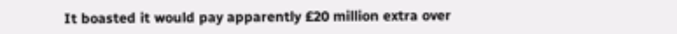It boasted it would pay apparently £20 million extra over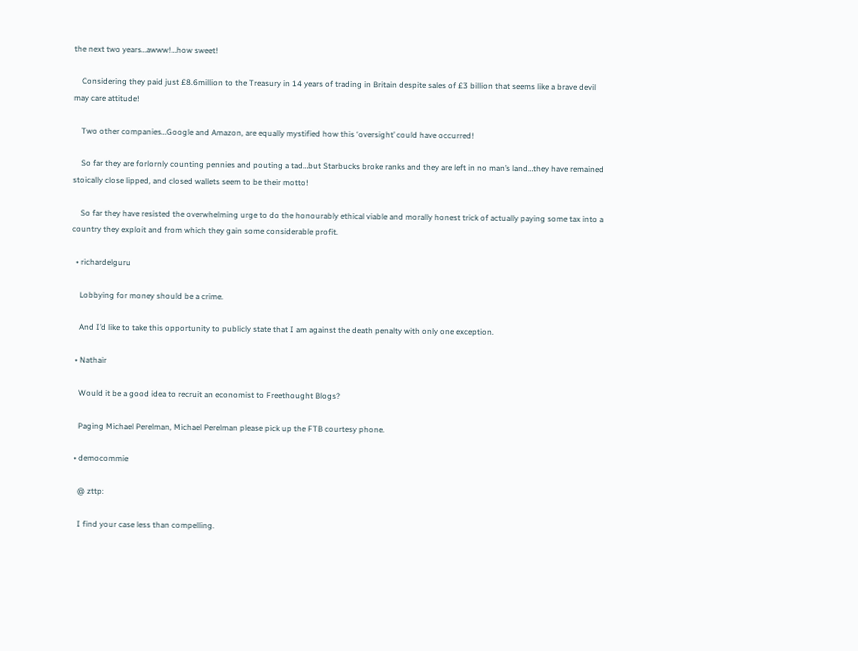the next two years…awww!…how sweet!

    Considering they paid just £8.6million to the Treasury in 14 years of trading in Britain despite sales of £3 billion that seems like a brave devil may care attitude!

    Two other companies…Google and Amazon, are equally mystified how this ‘oversight’ could have occurred!

    So far they are forlornly counting pennies and pouting a tad…but Starbucks broke ranks and they are left in no man’s land…they have remained stoically close lipped, and closed wallets seem to be their motto!

    So far they have resisted the overwhelming urge to do the honourably ethical viable and morally honest trick of actually paying some tax into a country they exploit and from which they gain some considerable profit.

  • richardelguru

    Lobbying for money should be a crime.

    And I’d like to take this opportunity to publicly state that I am against the death penalty with only one exception.

  • Nathair

    Would it be a good idea to recruit an economist to Freethought Blogs?

    Paging Michael Perelman, Michael Perelman please pick up the FTB courtesy phone.

  • democommie

    @ zttp:

    I find your case less than compelling.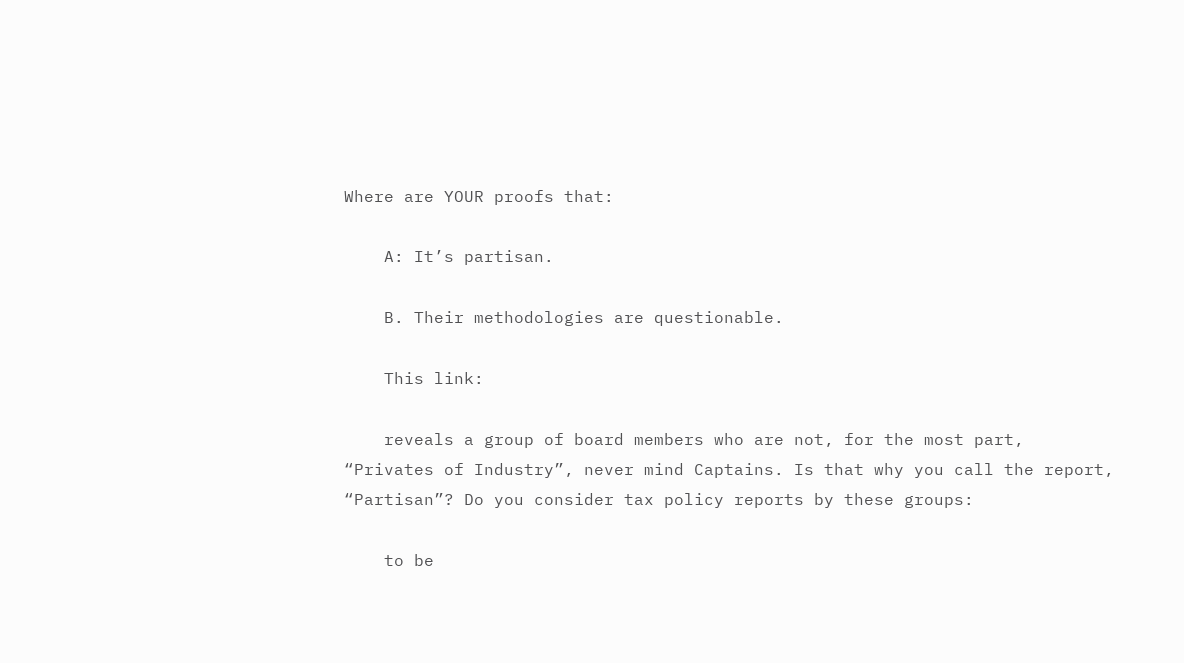Where are YOUR proofs that:

    A: It’s partisan.

    B. Their methodologies are questionable.

    This link:

    reveals a group of board members who are not, for the most part, “Privates of Industry”, never mind Captains. Is that why you call the report, “Partisan”? Do you consider tax policy reports by these groups:

    to be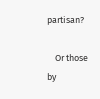partisan?

    Or those by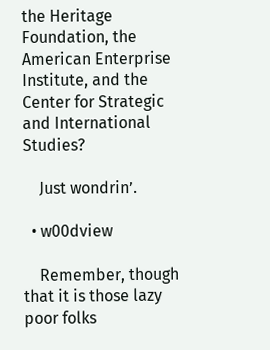the Heritage Foundation, the American Enterprise Institute, and the Center for Strategic and International Studies?

    Just wondrin’.

  • w00dview

    Remember, though that it is those lazy poor folks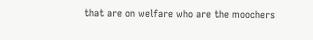that are on welfare who are the moochers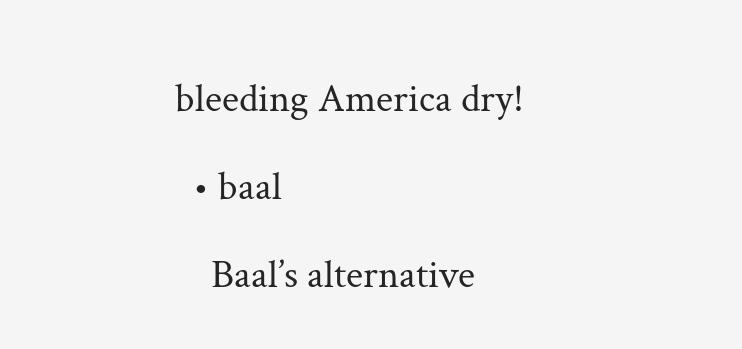bleeding America dry!

  • baal

    Baal’s alternative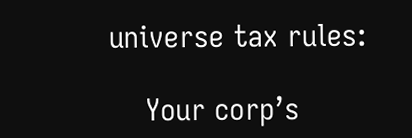universe tax rules:

    Your corp’s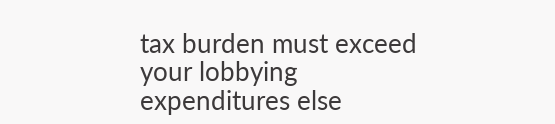tax burden must exceed your lobbying expenditures else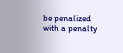be penalized with a penalty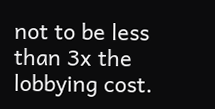not to be less than 3x the lobbying cost.